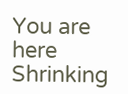You are here
Shrinking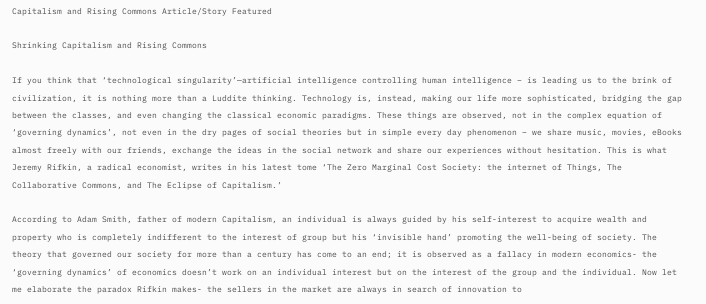Capitalism and Rising Commons Article/Story Featured

Shrinking Capitalism and Rising Commons

If you think that ‘technological singularity’—artificial intelligence controlling human intelligence – is leading us to the brink of civilization, it is nothing more than a Luddite thinking. Technology is, instead, making our life more sophisticated, bridging the gap between the classes, and even changing the classical economic paradigms. These things are observed, not in the complex equation of ‘governing dynamics’, not even in the dry pages of social theories but in simple every day phenomenon – we share music, movies, eBooks almost freely with our friends, exchange the ideas in the social network and share our experiences without hesitation. This is what Jeremy Rifkin, a radical economist, writes in his latest tome ‘The Zero Marginal Cost Society: the internet of Things, The Collaborative Commons, and The Eclipse of Capitalism.’

According to Adam Smith, father of modern Capitalism, an individual is always guided by his self-interest to acquire wealth and property who is completely indifferent to the interest of group but his ‘invisible hand’ promoting the well-being of society. The theory that governed our society for more than a century has come to an end; it is observed as a fallacy in modern economics- the ‘governing dynamics’ of economics doesn’t work on an individual interest but on the interest of the group and the individual. Now let me elaborate the paradox Rifkin makes- the sellers in the market are always in search of innovation to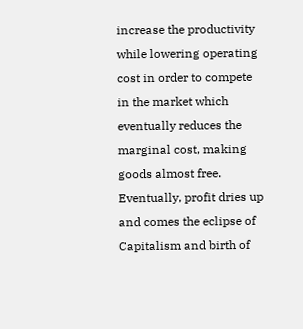increase the productivity while lowering operating cost in order to compete in the market which eventually reduces the marginal cost, making goods almost free. Eventually, profit dries up and comes the eclipse of Capitalism and birth of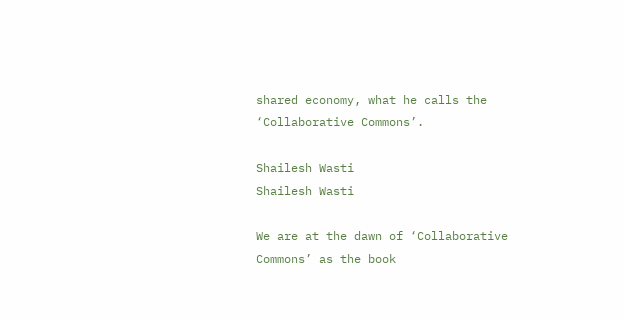shared economy, what he calls the ‘Collaborative Commons’.

Shailesh Wasti
Shailesh Wasti

We are at the dawn of ‘Collaborative Commons’ as the book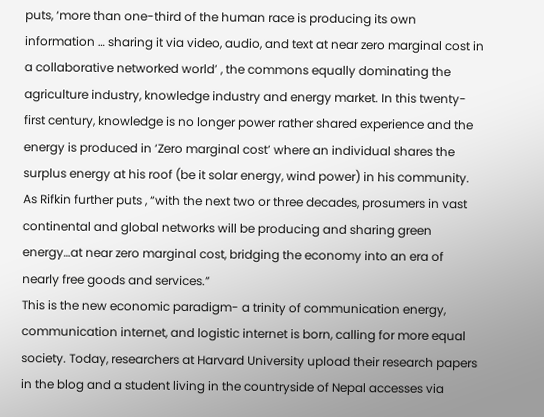puts, ‘more than one-third of the human race is producing its own information … sharing it via video, audio, and text at near zero marginal cost in a collaborative networked world’ , the commons equally dominating the agriculture industry, knowledge industry and energy market. In this twenty-first century, knowledge is no longer power rather shared experience and the energy is produced in ‘Zero marginal cost’ where an individual shares the surplus energy at his roof (be it solar energy, wind power) in his community. As Rifkin further puts , “with the next two or three decades, prosumers in vast continental and global networks will be producing and sharing green energy…at near zero marginal cost, bridging the economy into an era of nearly free goods and services.”
This is the new economic paradigm- a trinity of communication energy, communication internet, and logistic internet is born, calling for more equal society. Today, researchers at Harvard University upload their research papers in the blog and a student living in the countryside of Nepal accesses via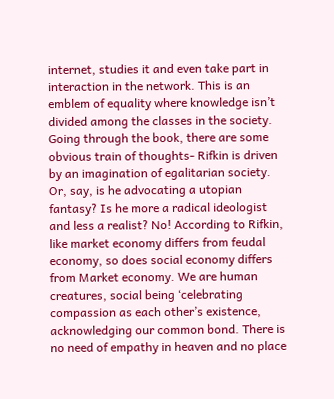internet, studies it and even take part in interaction in the network. This is an emblem of equality where knowledge isn’t divided among the classes in the society.
Going through the book, there are some obvious train of thoughts- Rifkin is driven by an imagination of egalitarian society. Or, say, is he advocating a utopian fantasy? Is he more a radical ideologist and less a realist? No! According to Rifkin, like market economy differs from feudal economy, so does social economy differs from Market economy. We are human creatures, social being ‘celebrating compassion as each other’s existence, acknowledging our common bond. There is no need of empathy in heaven and no place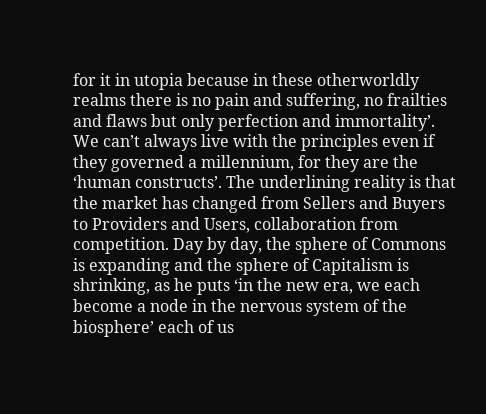for it in utopia because in these otherworldly realms there is no pain and suffering, no frailties and flaws but only perfection and immortality’.
We can’t always live with the principles even if they governed a millennium, for they are the ‘human constructs’. The underlining reality is that the market has changed from Sellers and Buyers to Providers and Users, collaboration from competition. Day by day, the sphere of Commons is expanding and the sphere of Capitalism is shrinking, as he puts ‘in the new era, we each become a node in the nervous system of the biosphere’ each of us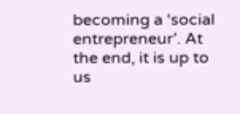becoming a ‘social entrepreneur’. At the end, it is up to us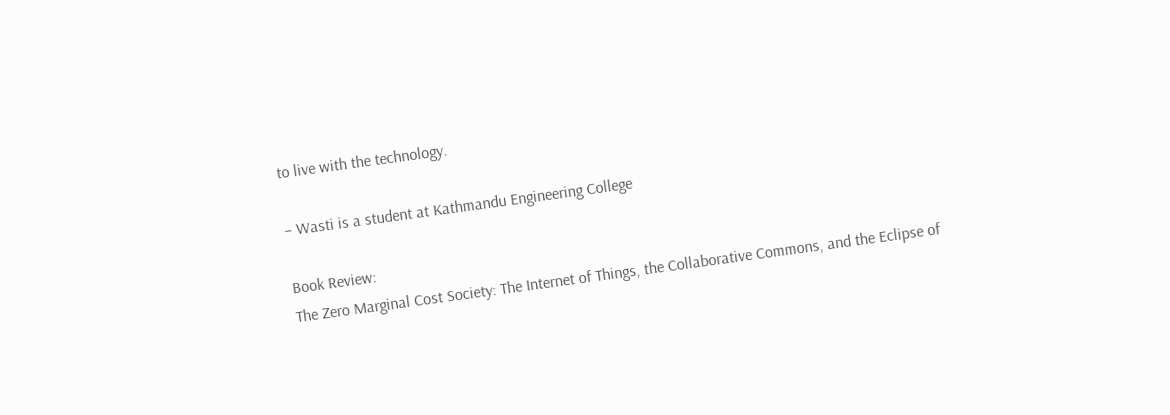to live with the technology.

– Wasti is a student at Kathmandu Engineering College

Book Review:
The Zero Marginal Cost Society: The Internet of Things, the Collaborative Commons, and the Eclipse of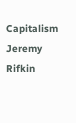Capitalism
Jeremy Rifkin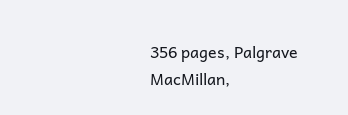356 pages, Palgrave MacMillan,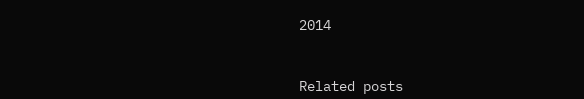2014



Related posts